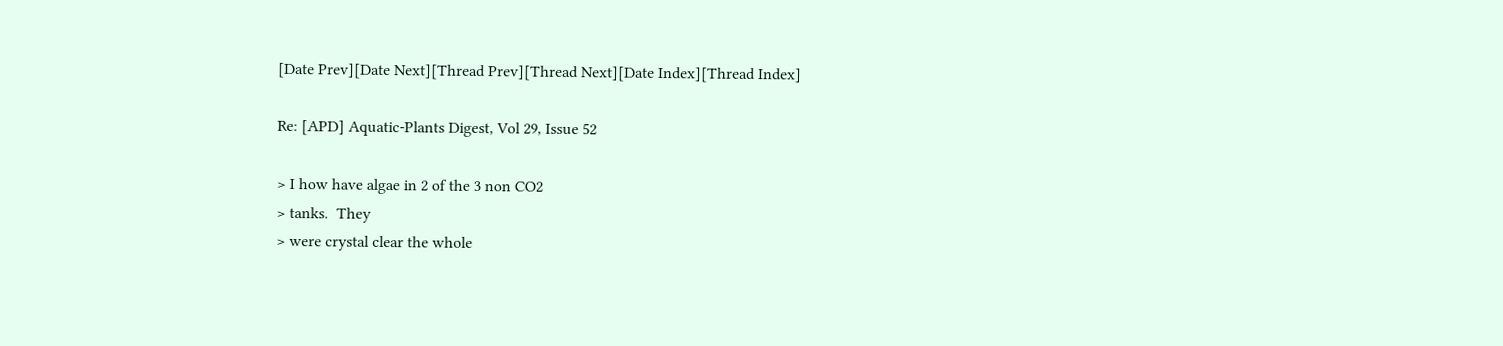[Date Prev][Date Next][Thread Prev][Thread Next][Date Index][Thread Index]

Re: [APD] Aquatic-Plants Digest, Vol 29, Issue 52

> I how have algae in 2 of the 3 non CO2
> tanks.  They
> were crystal clear the whole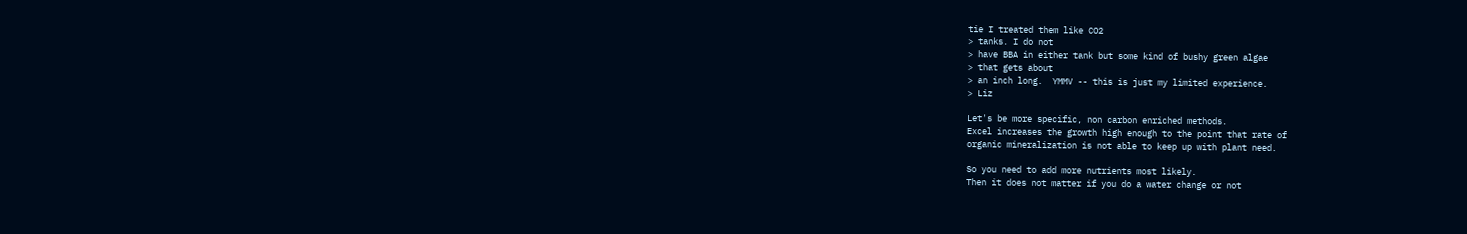tie I treated them like CO2
> tanks. I do not
> have BBA in either tank but some kind of bushy green algae
> that gets about
> an inch long.  YMMV -- this is just my limited experience.
> Liz

Let's be more specific, non carbon enriched methods.
Excel increases the growth high enough to the point that rate of
organic mineralization is not able to keep up with plant need.

So you need to add more nutrients most likely.
Then it does not matter if you do a water change or not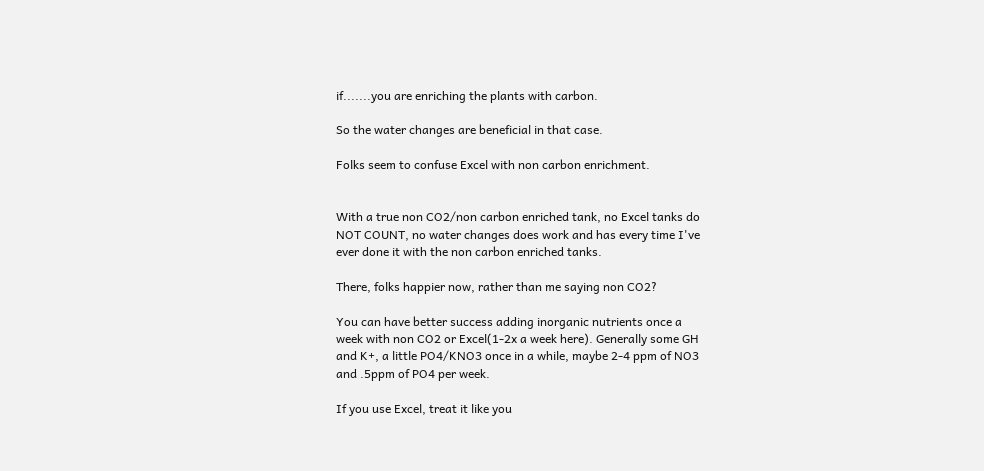if.......you are enriching the plants with carbon.

So the water changes are beneficial in that case.

Folks seem to confuse Excel with non carbon enrichment.


With a true non CO2/non carbon enriched tank, no Excel tanks do
NOT COUNT, no water changes does work and has every time I've
ever done it with the non carbon enriched tanks.

There, folks happier now, rather than me saying non CO2?

You can have better success adding inorganic nutrients once a
week with non CO2 or Excel(1-2x a week here). Generally some GH
and K+, a little PO4/KNO3 once in a while, maybe 2-4 ppm of NO3
and .5ppm of PO4 per week.

If you use Excel, treat it like you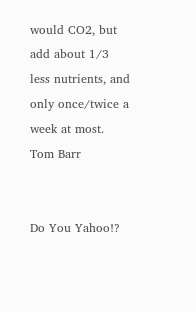would CO2, but add about 1/3
less nutrients, and only once/twice a week at most.
Tom Barr


Do You Yahoo!?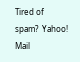Tired of spam?  Yahoo! Mail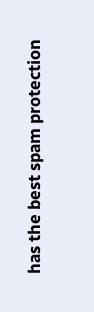has the best spam protection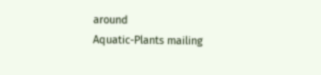around
Aquatic-Plants mailing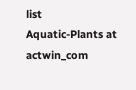list
Aquatic-Plants at actwin_com